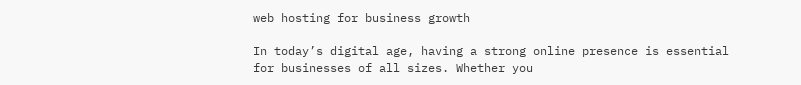web hosting for business growth

In today’s digital age, having a strong online presence is essential for businesses of all sizes. Whether you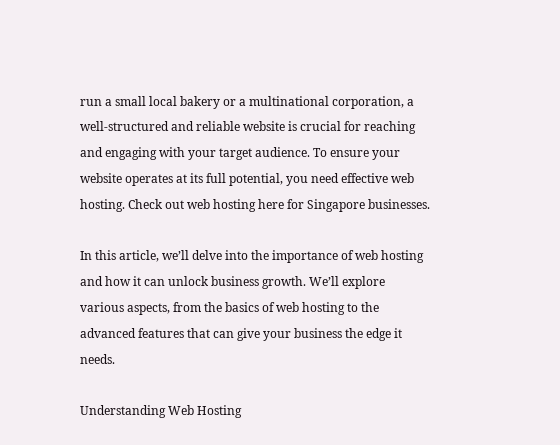run a small local bakery or a multinational corporation, a well-structured and reliable website is crucial for reaching and engaging with your target audience. To ensure your website operates at its full potential, you need effective web hosting. Check out web hosting here for Singapore businesses.

In this article, we’ll delve into the importance of web hosting and how it can unlock business growth. We’ll explore various aspects, from the basics of web hosting to the advanced features that can give your business the edge it needs.

Understanding Web Hosting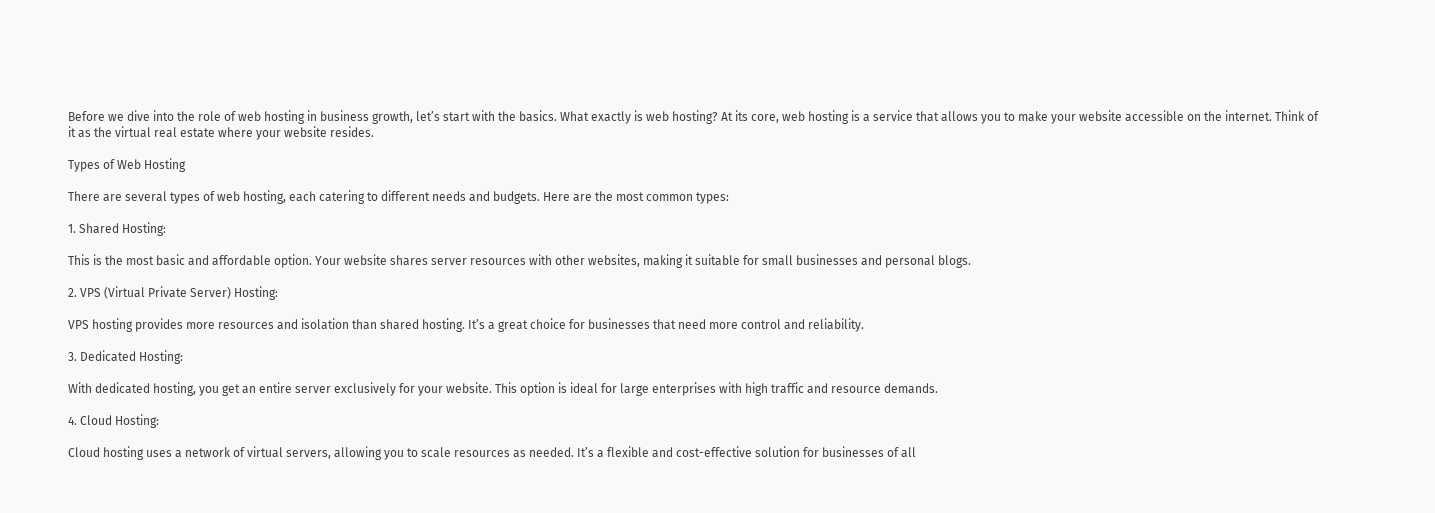Before we dive into the role of web hosting in business growth, let’s start with the basics. What exactly is web hosting? At its core, web hosting is a service that allows you to make your website accessible on the internet. Think of it as the virtual real estate where your website resides.

Types of Web Hosting

There are several types of web hosting, each catering to different needs and budgets. Here are the most common types:

1. Shared Hosting:

This is the most basic and affordable option. Your website shares server resources with other websites, making it suitable for small businesses and personal blogs.

2. VPS (Virtual Private Server) Hosting:

VPS hosting provides more resources and isolation than shared hosting. It’s a great choice for businesses that need more control and reliability.

3. Dedicated Hosting:

With dedicated hosting, you get an entire server exclusively for your website. This option is ideal for large enterprises with high traffic and resource demands.

4. Cloud Hosting:

Cloud hosting uses a network of virtual servers, allowing you to scale resources as needed. It’s a flexible and cost-effective solution for businesses of all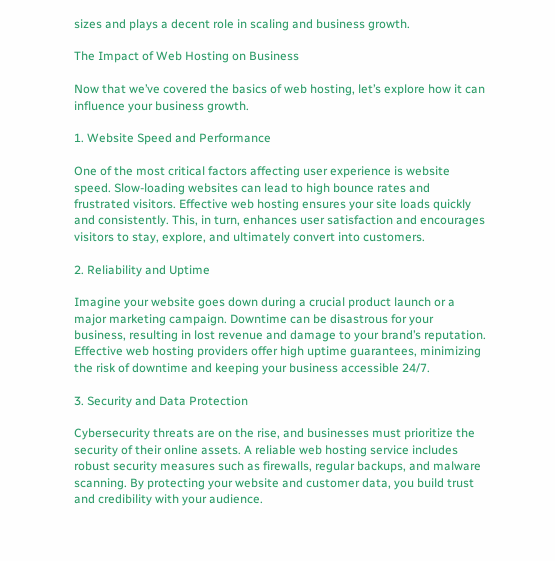sizes and plays a decent role in scaling and business growth.

The Impact of Web Hosting on Business

Now that we’ve covered the basics of web hosting, let’s explore how it can influence your business growth.

1. Website Speed and Performance

One of the most critical factors affecting user experience is website speed. Slow-loading websites can lead to high bounce rates and frustrated visitors. Effective web hosting ensures your site loads quickly and consistently. This, in turn, enhances user satisfaction and encourages visitors to stay, explore, and ultimately convert into customers.

2. Reliability and Uptime

Imagine your website goes down during a crucial product launch or a major marketing campaign. Downtime can be disastrous for your business, resulting in lost revenue and damage to your brand’s reputation. Effective web hosting providers offer high uptime guarantees, minimizing the risk of downtime and keeping your business accessible 24/7.

3. Security and Data Protection

Cybersecurity threats are on the rise, and businesses must prioritize the security of their online assets. A reliable web hosting service includes robust security measures such as firewalls, regular backups, and malware scanning. By protecting your website and customer data, you build trust and credibility with your audience.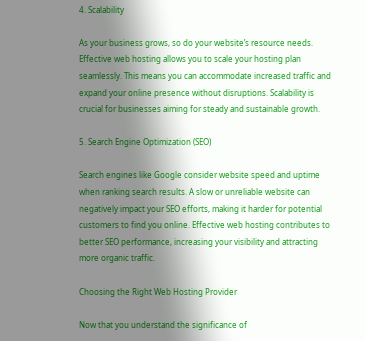4. Scalability

As your business grows, so do your website’s resource needs. Effective web hosting allows you to scale your hosting plan seamlessly. This means you can accommodate increased traffic and expand your online presence without disruptions. Scalability is crucial for businesses aiming for steady and sustainable growth.

5. Search Engine Optimization (SEO)

Search engines like Google consider website speed and uptime when ranking search results. A slow or unreliable website can negatively impact your SEO efforts, making it harder for potential customers to find you online. Effective web hosting contributes to better SEO performance, increasing your visibility and attracting more organic traffic.

Choosing the Right Web Hosting Provider

Now that you understand the significance of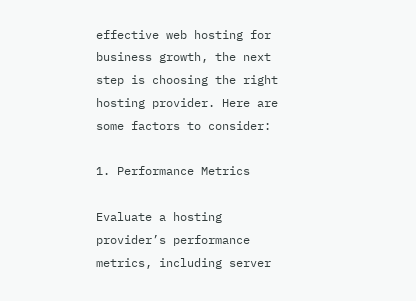effective web hosting for business growth, the next step is choosing the right hosting provider. Here are some factors to consider:

1. Performance Metrics

Evaluate a hosting provider’s performance metrics, including server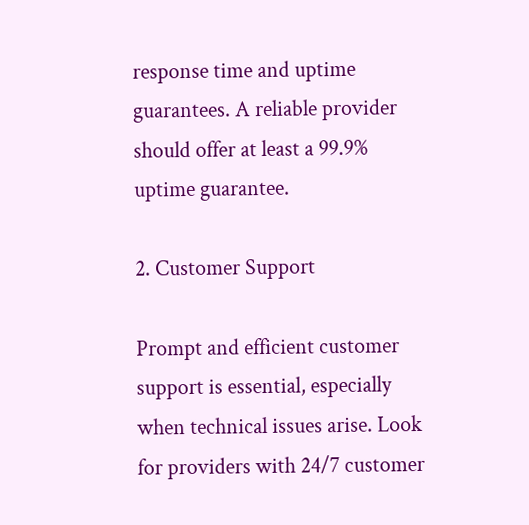response time and uptime guarantees. A reliable provider should offer at least a 99.9% uptime guarantee.

2. Customer Support

Prompt and efficient customer support is essential, especially when technical issues arise. Look for providers with 24/7 customer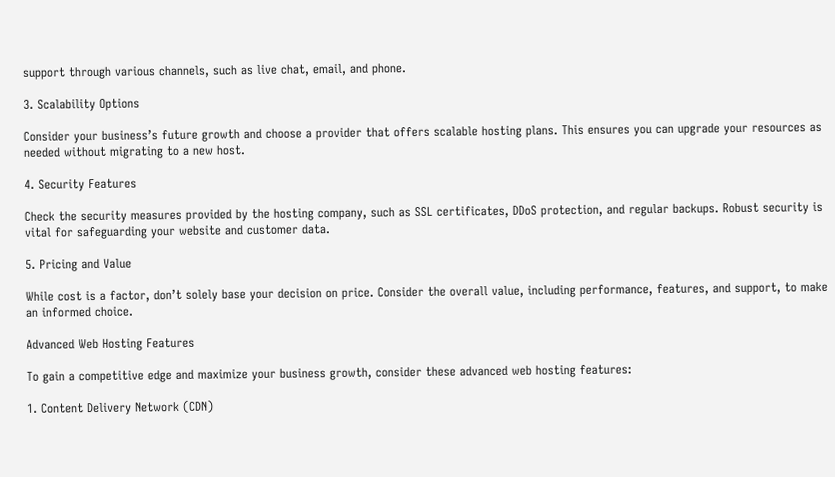support through various channels, such as live chat, email, and phone.

3. Scalability Options

Consider your business’s future growth and choose a provider that offers scalable hosting plans. This ensures you can upgrade your resources as needed without migrating to a new host.

4. Security Features

Check the security measures provided by the hosting company, such as SSL certificates, DDoS protection, and regular backups. Robust security is vital for safeguarding your website and customer data.

5. Pricing and Value

While cost is a factor, don’t solely base your decision on price. Consider the overall value, including performance, features, and support, to make an informed choice.

Advanced Web Hosting Features

To gain a competitive edge and maximize your business growth, consider these advanced web hosting features:

1. Content Delivery Network (CDN)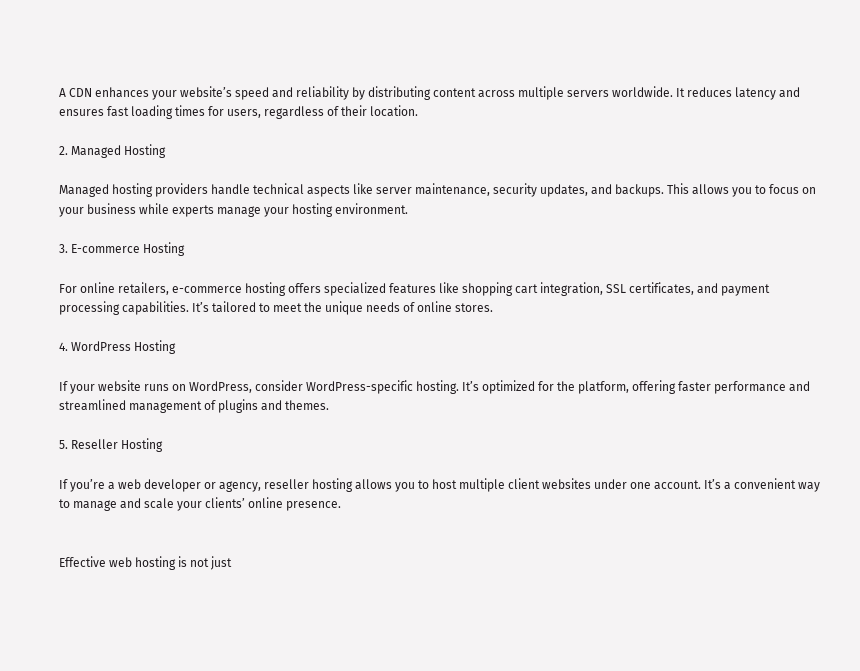A CDN enhances your website’s speed and reliability by distributing content across multiple servers worldwide. It reduces latency and ensures fast loading times for users, regardless of their location.

2. Managed Hosting

Managed hosting providers handle technical aspects like server maintenance, security updates, and backups. This allows you to focus on your business while experts manage your hosting environment.

3. E-commerce Hosting

For online retailers, e-commerce hosting offers specialized features like shopping cart integration, SSL certificates, and payment processing capabilities. It’s tailored to meet the unique needs of online stores.

4. WordPress Hosting

If your website runs on WordPress, consider WordPress-specific hosting. It’s optimized for the platform, offering faster performance and streamlined management of plugins and themes.

5. Reseller Hosting

If you’re a web developer or agency, reseller hosting allows you to host multiple client websites under one account. It’s a convenient way to manage and scale your clients’ online presence.


Effective web hosting is not just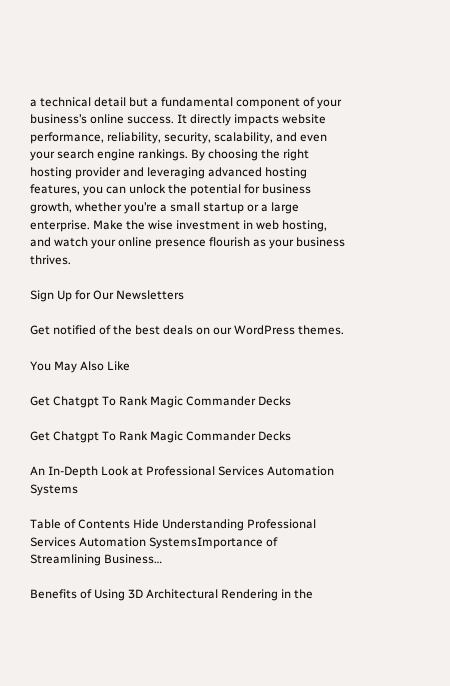a technical detail but a fundamental component of your business’s online success. It directly impacts website performance, reliability, security, scalability, and even your search engine rankings. By choosing the right hosting provider and leveraging advanced hosting features, you can unlock the potential for business growth, whether you’re a small startup or a large enterprise. Make the wise investment in web hosting, and watch your online presence flourish as your business thrives.

Sign Up for Our Newsletters

Get notified of the best deals on our WordPress themes.

You May Also Like

Get Chatgpt To Rank Magic Commander Decks

Get Chatgpt To Rank Magic Commander Decks

An In-Depth Look at Professional Services Automation Systems

Table of Contents Hide Understanding Professional Services Automation SystemsImportance of Streamlining Business…

Benefits of Using 3D Architectural Rendering in the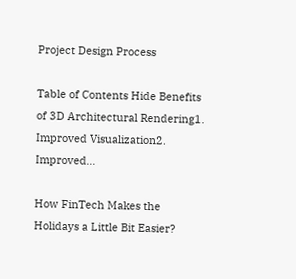Project Design Process

Table of Contents Hide Benefits of 3D Architectural Rendering1. Improved Visualization2. Improved…

How FinTech Makes the Holidays a Little Bit Easier?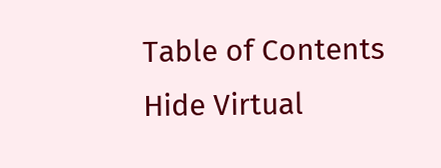Table of Contents Hide Virtual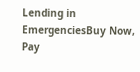Lending in EmergenciesBuy Now, Pay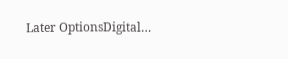Later OptionsDigital…